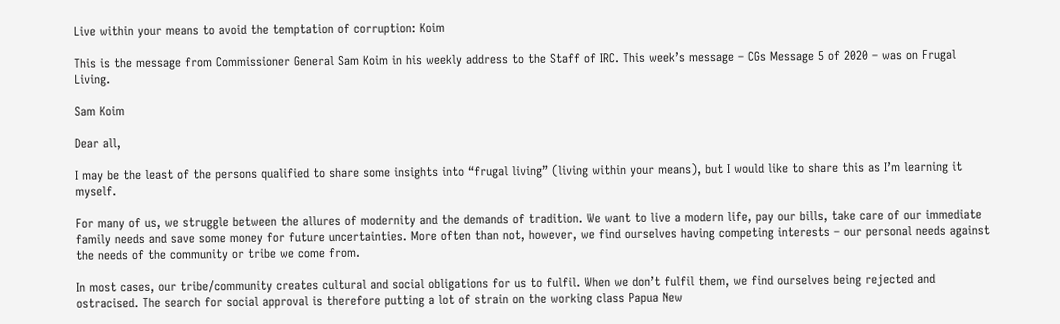Live within your means to avoid the temptation of corruption: Koim

This is the message from Commissioner General Sam Koim in his weekly address to the Staff of IRC. This week’s message – CGs Message 5 of 2020 – was on Frugal Living.

Sam Koim

Dear all,

I may be the least of the persons qualified to share some insights into “frugal living” (living within your means), but I would like to share this as I’m learning it myself.

For many of us, we struggle between the allures of modernity and the demands of tradition. We want to live a modern life, pay our bills, take care of our immediate family needs and save some money for future uncertainties. More often than not, however, we find ourselves having competing interests – our personal needs against the needs of the community or tribe we come from.

In most cases, our tribe/community creates cultural and social obligations for us to fulfil. When we don’t fulfil them, we find ourselves being rejected and ostracised. The search for social approval is therefore putting a lot of strain on the working class Papua New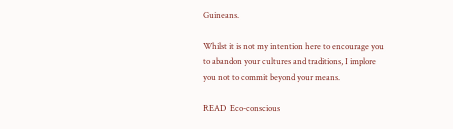Guineans.

Whilst it is not my intention here to encourage you to abandon your cultures and traditions, I implore you not to commit beyond your means.

READ  Eco-conscious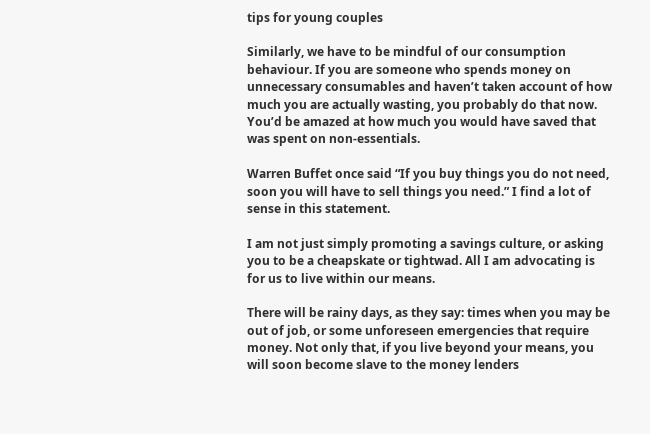tips for young couples

Similarly, we have to be mindful of our consumption behaviour. If you are someone who spends money on unnecessary consumables and haven’t taken account of how much you are actually wasting, you probably do that now. You’d be amazed at how much you would have saved that was spent on non-essentials.

Warren Buffet once said “If you buy things you do not need, soon you will have to sell things you need.” I find a lot of sense in this statement.

I am not just simply promoting a savings culture, or asking you to be a cheapskate or tightwad. All I am advocating is for us to live within our means.

There will be rainy days, as they say: times when you may be out of job, or some unforeseen emergencies that require money. Not only that, if you live beyond your means, you will soon become slave to the money lenders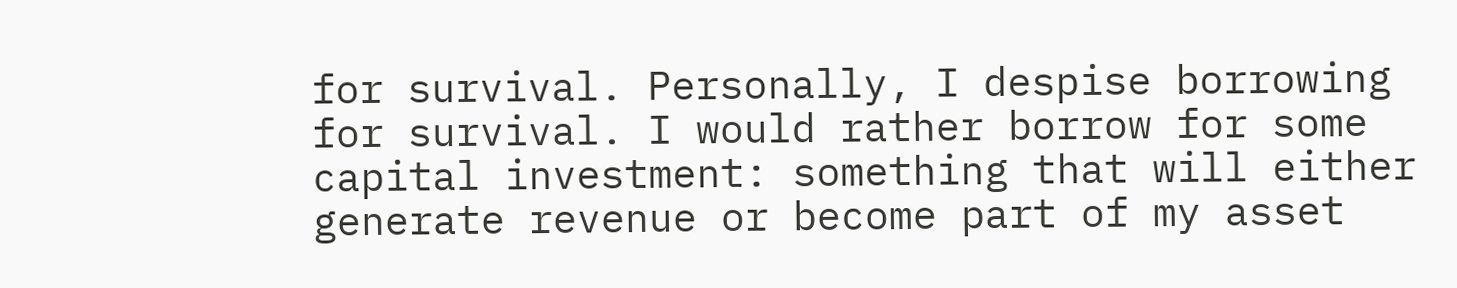for survival. Personally, I despise borrowing for survival. I would rather borrow for some capital investment: something that will either generate revenue or become part of my asset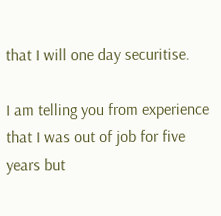that I will one day securitise.

I am telling you from experience that I was out of job for five years but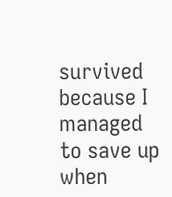survived because I managed to save up when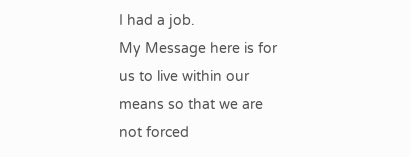I had a job.
My Message here is for us to live within our means so that we are not forced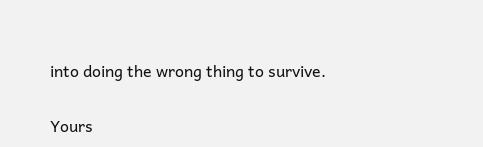into doing the wrong thing to survive.

Yours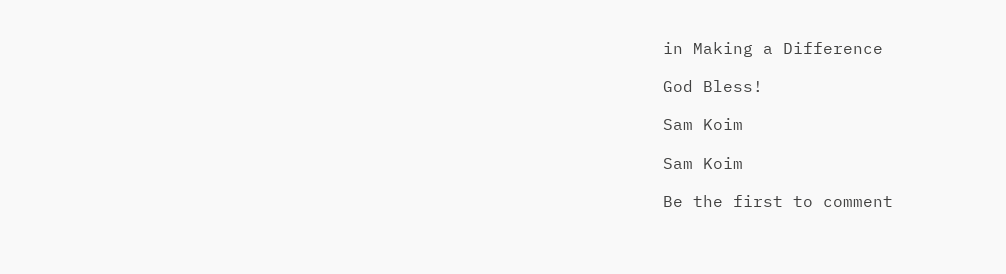in Making a Difference

God Bless!

Sam Koim

Sam Koim

Be the first to comment